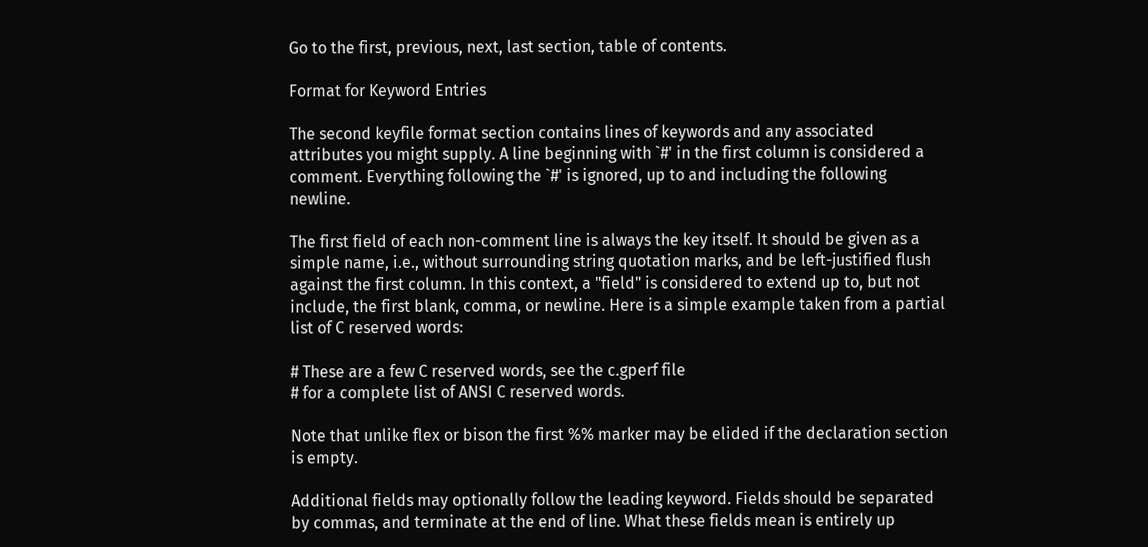Go to the first, previous, next, last section, table of contents.

Format for Keyword Entries

The second keyfile format section contains lines of keywords and any associated attributes you might supply. A line beginning with `#' in the first column is considered a comment. Everything following the `#' is ignored, up to and including the following newline.

The first field of each non-comment line is always the key itself. It should be given as a simple name, i.e., without surrounding string quotation marks, and be left-justified flush against the first column. In this context, a "field" is considered to extend up to, but not include, the first blank, comma, or newline. Here is a simple example taken from a partial list of C reserved words:

# These are a few C reserved words, see the c.gperf file
# for a complete list of ANSI C reserved words.

Note that unlike flex or bison the first %% marker may be elided if the declaration section is empty.

Additional fields may optionally follow the leading keyword. Fields should be separated by commas, and terminate at the end of line. What these fields mean is entirely up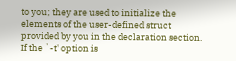to you; they are used to initialize the elements of the user-defined struct provided by you in the declaration section. If the `-t' option is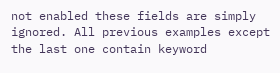not enabled these fields are simply ignored. All previous examples except the last one contain keyword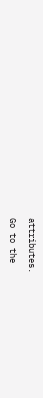attributes.

Go to the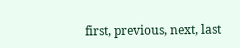first, previous, next, last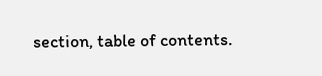section, table of contents.